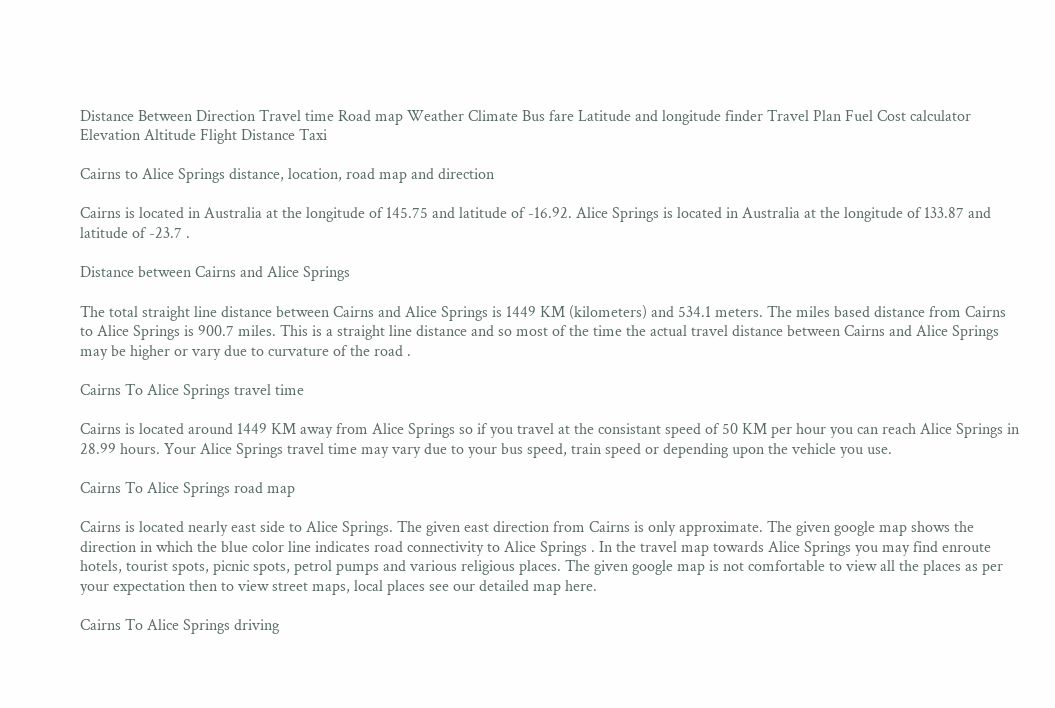Distance Between Direction Travel time Road map Weather Climate Bus fare Latitude and longitude finder Travel Plan Fuel Cost calculator Elevation Altitude Flight Distance Taxi

Cairns to Alice Springs distance, location, road map and direction

Cairns is located in Australia at the longitude of 145.75 and latitude of -16.92. Alice Springs is located in Australia at the longitude of 133.87 and latitude of -23.7 .

Distance between Cairns and Alice Springs

The total straight line distance between Cairns and Alice Springs is 1449 KM (kilometers) and 534.1 meters. The miles based distance from Cairns to Alice Springs is 900.7 miles. This is a straight line distance and so most of the time the actual travel distance between Cairns and Alice Springs may be higher or vary due to curvature of the road .

Cairns To Alice Springs travel time

Cairns is located around 1449 KM away from Alice Springs so if you travel at the consistant speed of 50 KM per hour you can reach Alice Springs in 28.99 hours. Your Alice Springs travel time may vary due to your bus speed, train speed or depending upon the vehicle you use.

Cairns To Alice Springs road map

Cairns is located nearly east side to Alice Springs. The given east direction from Cairns is only approximate. The given google map shows the direction in which the blue color line indicates road connectivity to Alice Springs . In the travel map towards Alice Springs you may find enroute hotels, tourist spots, picnic spots, petrol pumps and various religious places. The given google map is not comfortable to view all the places as per your expectation then to view street maps, local places see our detailed map here.

Cairns To Alice Springs driving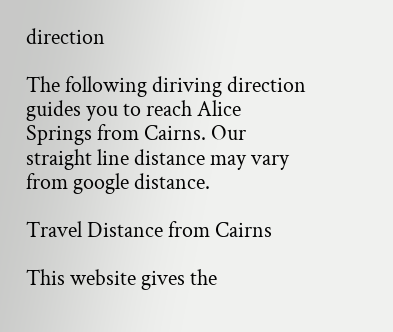direction

The following diriving direction guides you to reach Alice Springs from Cairns. Our straight line distance may vary from google distance.

Travel Distance from Cairns

This website gives the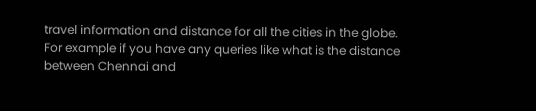travel information and distance for all the cities in the globe. For example if you have any queries like what is the distance between Chennai and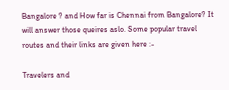Bangalore ? and How far is Chennai from Bangalore? It will answer those queires aslo. Some popular travel routes and their links are given here :-

Travelers and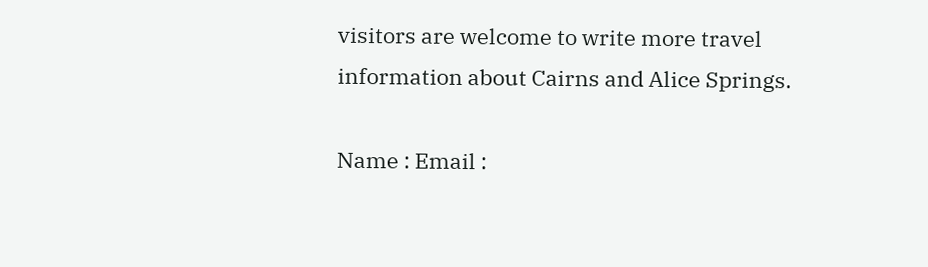visitors are welcome to write more travel information about Cairns and Alice Springs.

Name : Email :